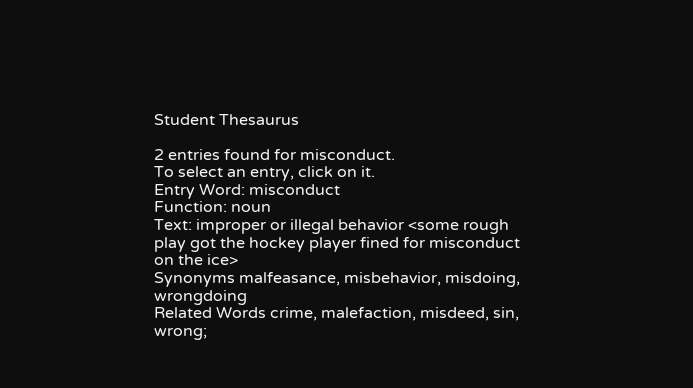Student Thesaurus

2 entries found for misconduct.
To select an entry, click on it.
Entry Word: misconduct
Function: noun
Text: improper or illegal behavior <some rough play got the hockey player fined for misconduct on the ice>
Synonyms malfeasance, misbehavior, misdoing, wrongdoing
Related Words crime, malefaction, misdeed, sin, wrong;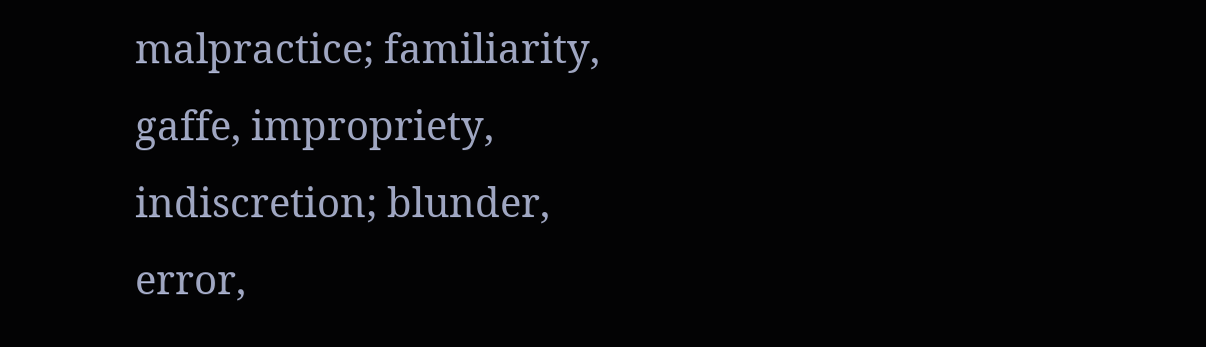malpractice; familiarity, gaffe, impropriety, indiscretion; blunder, error,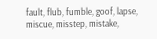fault, flub, fumble, goof, lapse, miscue, misstep, mistake,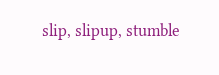slip, slipup, stumble